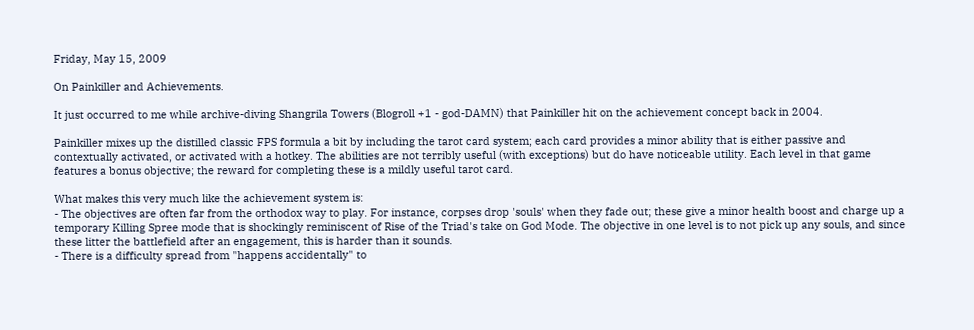Friday, May 15, 2009

On Painkiller and Achievements.

It just occurred to me while archive-diving Shangrila Towers (Blogroll +1 - god-DAMN) that Painkiller hit on the achievement concept back in 2004.

Painkiller mixes up the distilled classic FPS formula a bit by including the tarot card system; each card provides a minor ability that is either passive and contextually activated, or activated with a hotkey. The abilities are not terribly useful (with exceptions) but do have noticeable utility. Each level in that game features a bonus objective; the reward for completing these is a mildly useful tarot card.

What makes this very much like the achievement system is:
- The objectives are often far from the orthodox way to play. For instance, corpses drop 'souls' when they fade out; these give a minor health boost and charge up a temporary Killing Spree mode that is shockingly reminiscent of Rise of the Triad's take on God Mode. The objective in one level is to not pick up any souls, and since these litter the battlefield after an engagement, this is harder than it sounds.
- There is a difficulty spread from "happens accidentally" to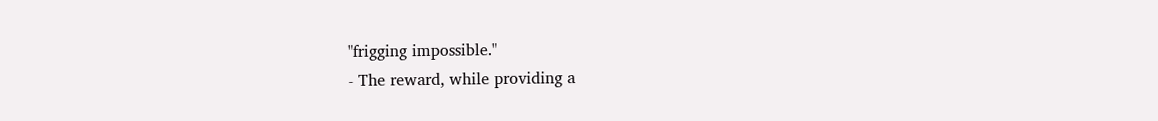"frigging impossible."
- The reward, while providing a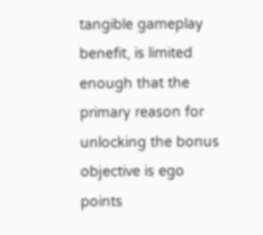tangible gameplay benefit, is limited enough that the primary reason for unlocking the bonus objective is ego points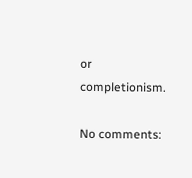or completionism.

No comments: